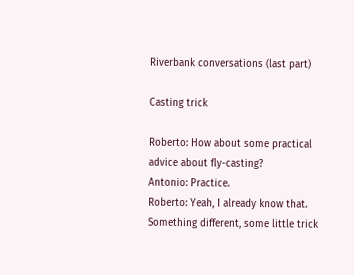Riverbank conversations (last part)

Casting trick

Roberto: How about some practical advice about fly-casting?
Antonio: Practice.
Roberto: Yeah, I already know that. Something different, some little trick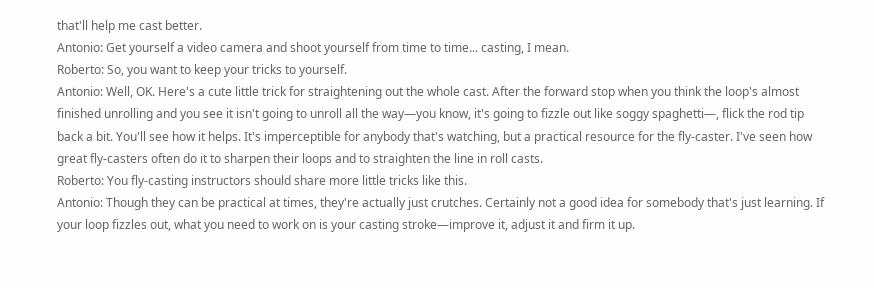that'll help me cast better.
Antonio: Get yourself a video camera and shoot yourself from time to time... casting, I mean.
Roberto: So, you want to keep your tricks to yourself.
Antonio: Well, OK. Here's a cute little trick for straightening out the whole cast. After the forward stop when you think the loop's almost finished unrolling and you see it isn't going to unroll all the way—you know, it's going to fizzle out like soggy spaghetti—, flick the rod tip back a bit. You'll see how it helps. It's imperceptible for anybody that's watching, but a practical resource for the fly-caster. I've seen how great fly-casters often do it to sharpen their loops and to straighten the line in roll casts.
Roberto: You fly-casting instructors should share more little tricks like this.
Antonio: Though they can be practical at times, they're actually just crutches. Certainly not a good idea for somebody that's just learning. If your loop fizzles out, what you need to work on is your casting stroke—improve it, adjust it and firm it up.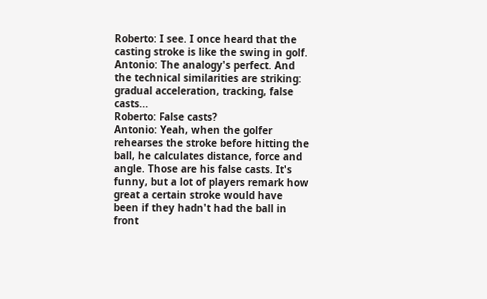Roberto: I see. I once heard that the casting stroke is like the swing in golf.
Antonio: The analogy's perfect. And the technical similarities are striking: gradual acceleration, tracking, false casts...
Roberto: False casts?
Antonio: Yeah, when the golfer rehearses the stroke before hitting the ball, he calculates distance, force and angle. Those are his false casts. It's funny, but a lot of players remark how great a certain stroke would have been if they hadn't had the ball in front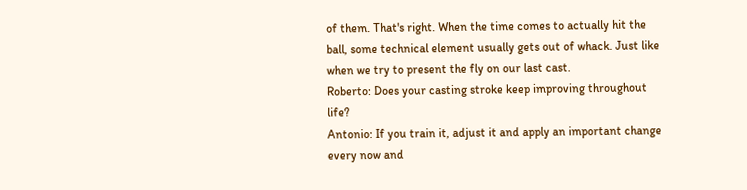of them. That's right. When the time comes to actually hit the ball, some technical element usually gets out of whack. Just like when we try to present the fly on our last cast.
Roberto: Does your casting stroke keep improving throughout life?
Antonio: If you train it, adjust it and apply an important change every now and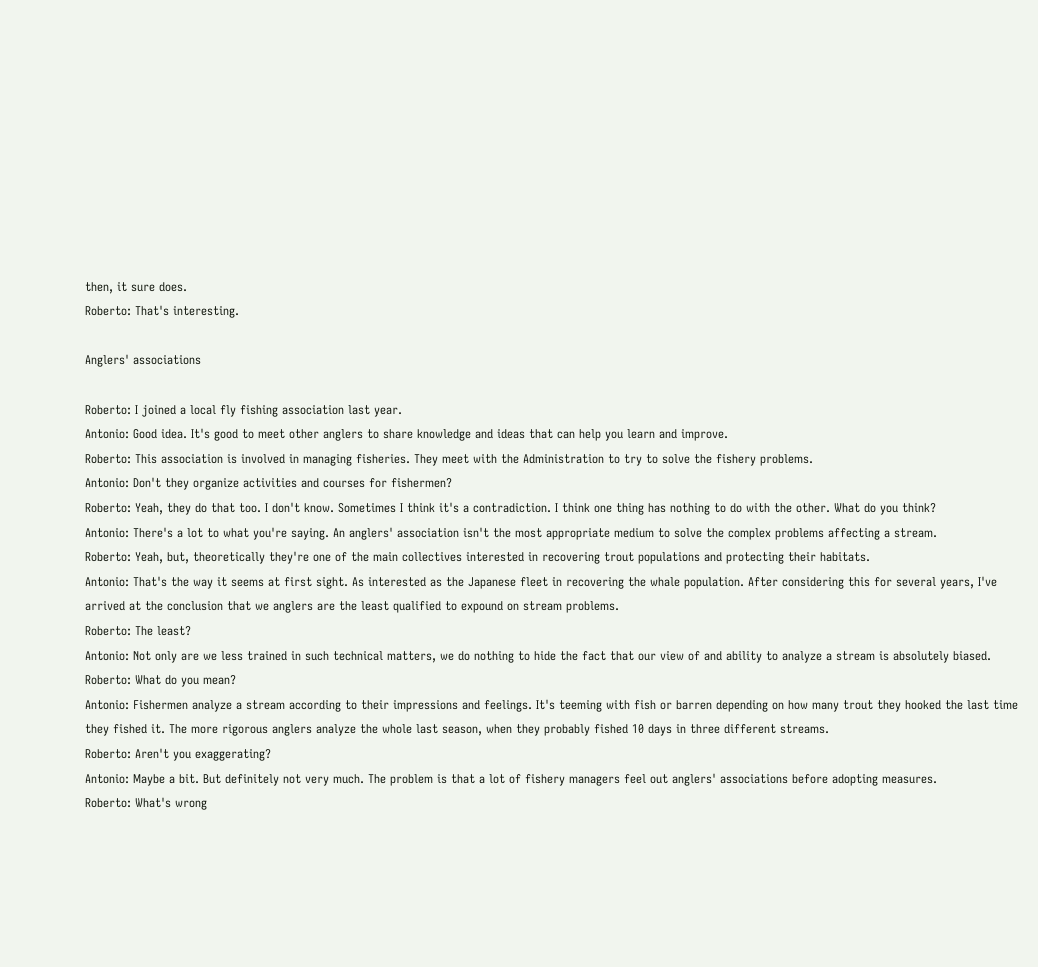then, it sure does.
Roberto: That's interesting.

Anglers' associations

Roberto: I joined a local fly fishing association last year.
Antonio: Good idea. It's good to meet other anglers to share knowledge and ideas that can help you learn and improve.
Roberto: This association is involved in managing fisheries. They meet with the Administration to try to solve the fishery problems.
Antonio: Don't they organize activities and courses for fishermen?
Roberto: Yeah, they do that too. I don't know. Sometimes I think it's a contradiction. I think one thing has nothing to do with the other. What do you think?
Antonio: There's a lot to what you're saying. An anglers' association isn't the most appropriate medium to solve the complex problems affecting a stream.
Roberto: Yeah, but, theoretically they're one of the main collectives interested in recovering trout populations and protecting their habitats.
Antonio: That's the way it seems at first sight. As interested as the Japanese fleet in recovering the whale population. After considering this for several years, I've arrived at the conclusion that we anglers are the least qualified to expound on stream problems.
Roberto: The least?
Antonio: Not only are we less trained in such technical matters, we do nothing to hide the fact that our view of and ability to analyze a stream is absolutely biased.
Roberto: What do you mean?
Antonio: Fishermen analyze a stream according to their impressions and feelings. It's teeming with fish or barren depending on how many trout they hooked the last time they fished it. The more rigorous anglers analyze the whole last season, when they probably fished 10 days in three different streams.
Roberto: Aren't you exaggerating?
Antonio: Maybe a bit. But definitely not very much. The problem is that a lot of fishery managers feel out anglers' associations before adopting measures.
Roberto: What's wrong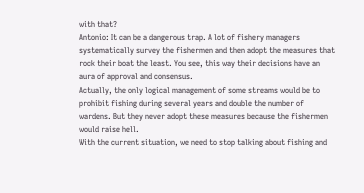with that?
Antonio: It can be a dangerous trap. A lot of fishery managers systematically survey the fishermen and then adopt the measures that rock their boat the least. You see, this way their decisions have an aura of approval and consensus.
Actually, the only logical management of some streams would be to prohibit fishing during several years and double the number of wardens. But they never adopt these measures because the fishermen would raise hell.
With the current situation, we need to stop talking about fishing and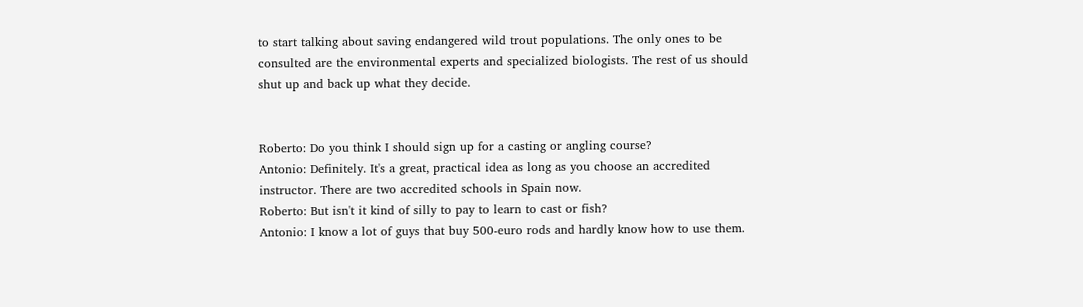to start talking about saving endangered wild trout populations. The only ones to be consulted are the environmental experts and specialized biologists. The rest of us should shut up and back up what they decide.


Roberto: Do you think I should sign up for a casting or angling course?
Antonio: Definitely. It's a great, practical idea as long as you choose an accredited instructor. There are two accredited schools in Spain now.
Roberto: But isn't it kind of silly to pay to learn to cast or fish?
Antonio: I know a lot of guys that buy 500-euro rods and hardly know how to use them.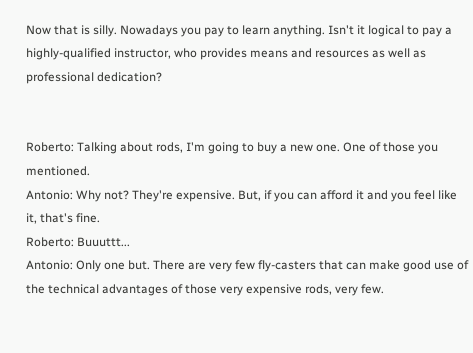Now that is silly. Nowadays you pay to learn anything. Isn't it logical to pay a highly-qualified instructor, who provides means and resources as well as professional dedication?


Roberto: Talking about rods, I'm going to buy a new one. One of those you mentioned.
Antonio: Why not? They're expensive. But, if you can afford it and you feel like it, that's fine.
Roberto: Buuuttt...
Antonio: Only one but. There are very few fly-casters that can make good use of the technical advantages of those very expensive rods, very few.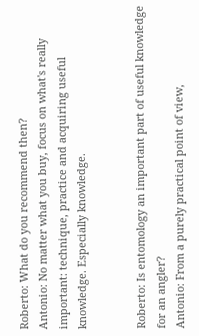Roberto: What do you recommend then?
Antonio: No matter what you buy, focus on what's really important: technique, practice and acquiring useful knowledge. Especially knowledge.


Roberto: Is entomology an important part of useful knowledge for an angler?
Antonio: From a purely practical point of view,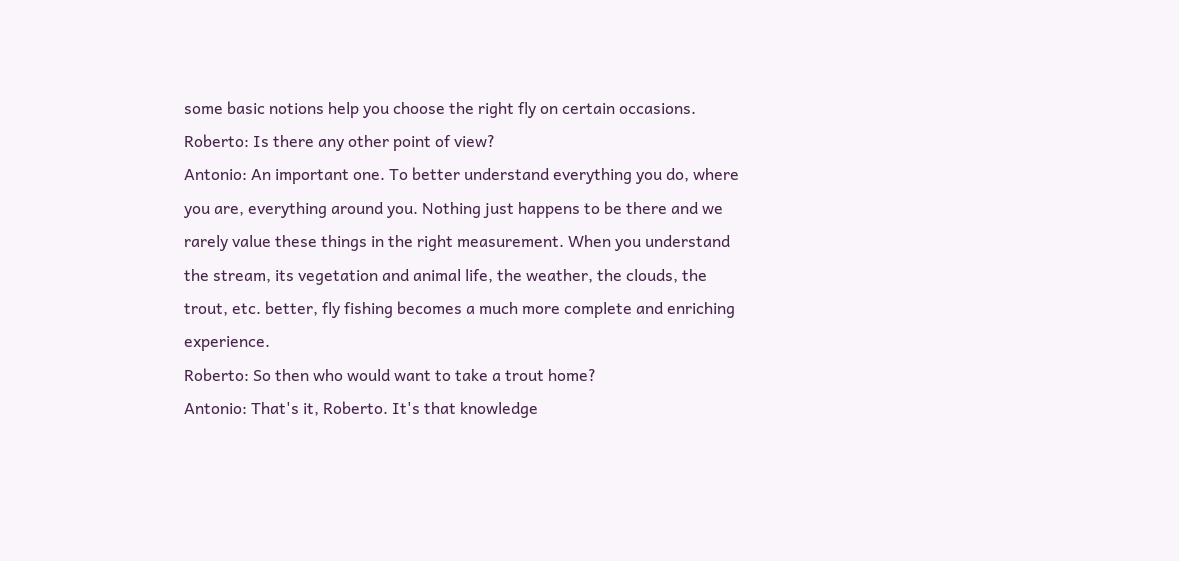some basic notions help you choose the right fly on certain occasions.
Roberto: Is there any other point of view?
Antonio: An important one. To better understand everything you do, where you are, everything around you. Nothing just happens to be there and we rarely value these things in the right measurement. When you understand the stream, its vegetation and animal life, the weather, the clouds, the trout, etc. better, fly fishing becomes a much more complete and enriching experience.
Roberto: So then who would want to take a trout home?
Antonio: That's it, Roberto. It's that knowledge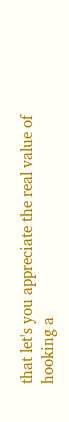that let's you appreciate the real value of hooking a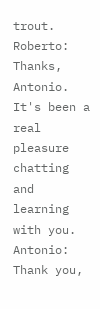trout.
Roberto: Thanks, Antonio. It's been a real pleasure chatting and learning with you.
Antonio: Thank you,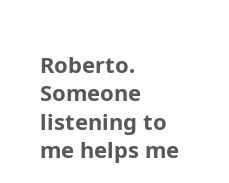Roberto. Someone listening to me helps me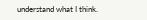understand what I think.